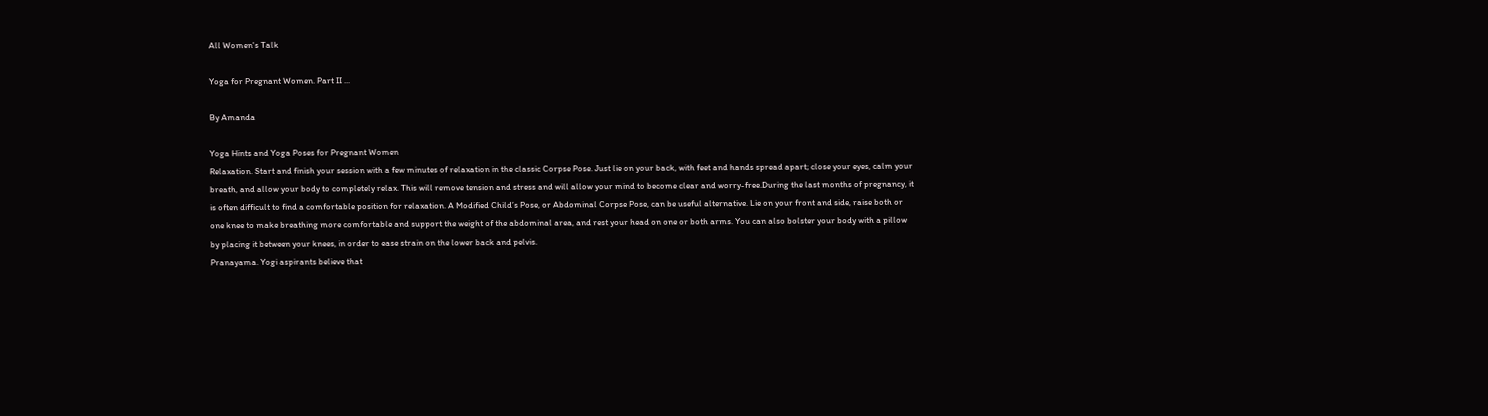All Women's Talk

Yoga for Pregnant Women. Part II ...

By Amanda

Yoga Hints and Yoga Poses for Pregnant Women
Relaxation. Start and finish your session with a few minutes of relaxation in the classic Corpse Pose. Just lie on your back, with feet and hands spread apart; close your eyes, calm your breath, and allow your body to completely relax. This will remove tension and stress and will allow your mind to become clear and worry-free.During the last months of pregnancy, it is often difficult to find a comfortable position for relaxation. A Modified Child’s Pose, or Abdominal Corpse Pose, can be useful alternative. Lie on your front and side, raise both or one knee to make breathing more comfortable and support the weight of the abdominal area, and rest your head on one or both arms. You can also bolster your body with a pillow by placing it between your knees, in order to ease strain on the lower back and pelvis.
Pranayama. Yogi aspirants believe that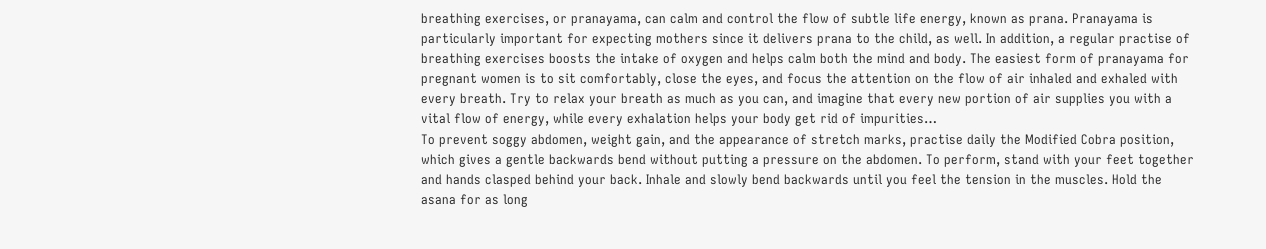breathing exercises, or pranayama, can calm and control the flow of subtle life energy, known as prana. Pranayama is particularly important for expecting mothers since it delivers prana to the child, as well. In addition, a regular practise of breathing exercises boosts the intake of oxygen and helps calm both the mind and body. The easiest form of pranayama for pregnant women is to sit comfortably, close the eyes, and focus the attention on the flow of air inhaled and exhaled with every breath. Try to relax your breath as much as you can, and imagine that every new portion of air supplies you with a vital flow of energy, while every exhalation helps your body get rid of impurities…
To prevent soggy abdomen, weight gain, and the appearance of stretch marks, practise daily the Modified Cobra position, which gives a gentle backwards bend without putting a pressure on the abdomen. To perform, stand with your feet together and hands clasped behind your back. Inhale and slowly bend backwards until you feel the tension in the muscles. Hold the asana for as long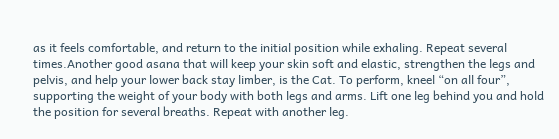as it feels comfortable, and return to the initial position while exhaling. Repeat several times.Another good asana that will keep your skin soft and elastic, strengthen the legs and pelvis, and help your lower back stay limber, is the Cat. To perform, kneel “on all four”, supporting the weight of your body with both legs and arms. Lift one leg behind you and hold the position for several breaths. Repeat with another leg.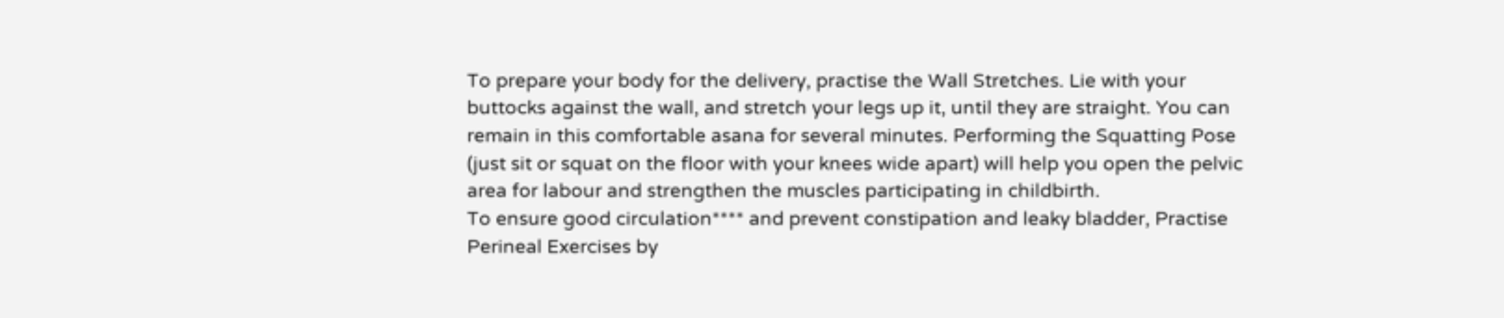To prepare your body for the delivery, practise the Wall Stretches. Lie with your buttocks against the wall, and stretch your legs up it, until they are straight. You can remain in this comfortable asana for several minutes. Performing the Squatting Pose (just sit or squat on the floor with your knees wide apart) will help you open the pelvic area for labour and strengthen the muscles participating in childbirth.
To ensure good circulation**** and prevent constipation and leaky bladder, Practise Perineal Exercises by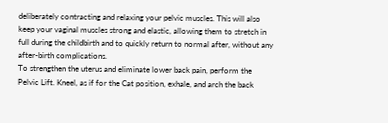deliberately contracting and relaxing your pelvic muscles. This will also keep your vaginal muscles strong and elastic, allowing them to stretch in full during the childbirth and to quickly return to normal after, without any after-birth complications.
To strengthen the uterus and eliminate lower back pain, perform the Pelvic Lift. Kneel, as if for the Cat position, exhale, and arch the back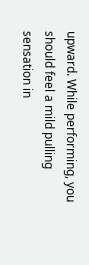upward. While performing, you should feel a mild pulling sensation in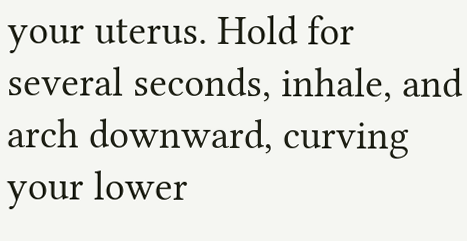your uterus. Hold for several seconds, inhale, and arch downward, curving your lower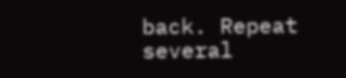back. Repeat several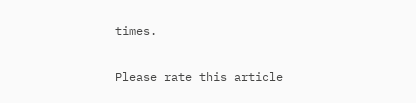times.


Please rate this article